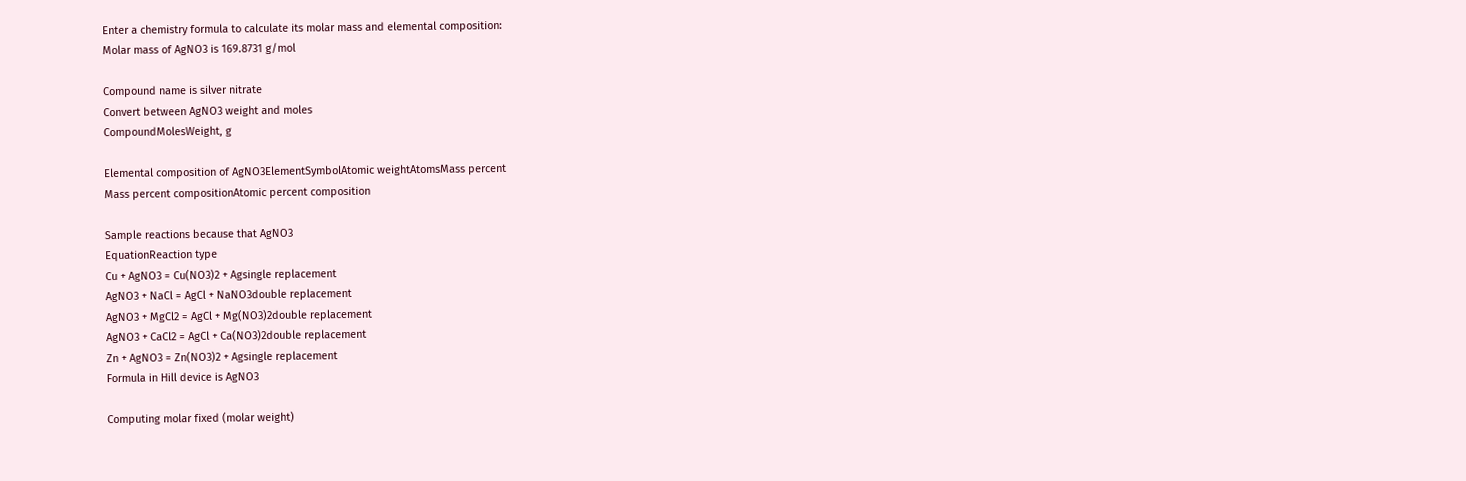Enter a chemistry formula to calculate its molar mass and elemental composition:
Molar mass of AgNO3 is 169.8731 g/mol

Compound name is silver nitrate
Convert between AgNO3 weight and moles
CompoundMolesWeight, g

Elemental composition of AgNO3ElementSymbolAtomic weightAtomsMass percent
Mass percent compositionAtomic percent composition

Sample reactions because that AgNO3
EquationReaction type
Cu + AgNO3 = Cu(NO3)2 + Agsingle replacement
AgNO3 + NaCl = AgCl + NaNO3double replacement
AgNO3 + MgCl2 = AgCl + Mg(NO3)2double replacement
AgNO3 + CaCl2 = AgCl + Ca(NO3)2double replacement
Zn + AgNO3 = Zn(NO3)2 + Agsingle replacement
Formula in Hill device is AgNO3

Computing molar fixed (molar weight)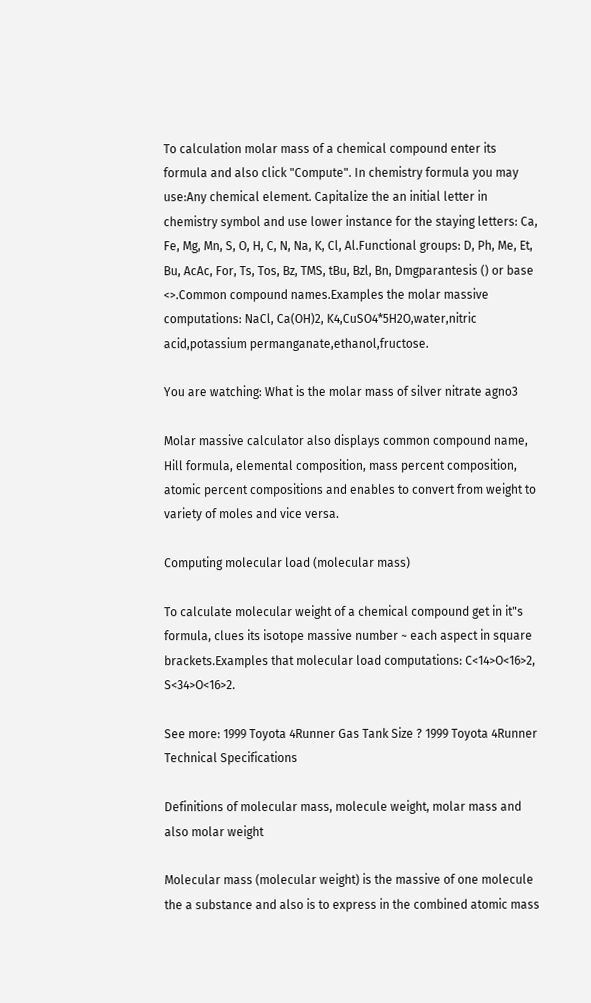To calculation molar mass of a chemical compound enter its formula and also click "Compute". In chemistry formula you may use:Any chemical element. Capitalize the an initial letter in chemistry symbol and use lower instance for the staying letters: Ca, Fe, Mg, Mn, S, O, H, C, N, Na, K, Cl, Al.Functional groups: D, Ph, Me, Et, Bu, AcAc, For, Ts, Tos, Bz, TMS, tBu, Bzl, Bn, Dmgparantesis () or base <>.Common compound names.Examples the molar massive computations: NaCl, Ca(OH)2, K4,CuSO4*5H2O,water,nitric acid,potassium permanganate,ethanol,fructose.

You are watching: What is the molar mass of silver nitrate agno3

Molar massive calculator also displays common compound name, Hill formula, elemental composition, mass percent composition, atomic percent compositions and enables to convert from weight to variety of moles and vice versa.

Computing molecular load (molecular mass)

To calculate molecular weight of a chemical compound get in it"s formula, clues its isotope massive number ~ each aspect in square brackets.Examples that molecular load computations: C<14>O<16>2, S<34>O<16>2.

See more: 1999 Toyota 4Runner Gas Tank Size ? 1999 Toyota 4Runner Technical Specifications

Definitions of molecular mass, molecule weight, molar mass and also molar weight

Molecular mass (molecular weight) is the massive of one molecule the a substance and also is to express in the combined atomic mass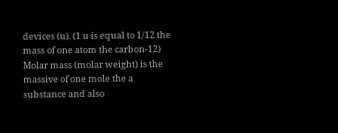devices (u). (1 u is equal to 1/12 the mass of one atom the carbon-12) Molar mass (molar weight) is the massive of one mole the a substance and also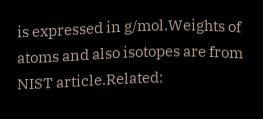is expressed in g/mol.Weights of atoms and also isotopes are from NIST article.Related: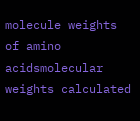molecule weights of amino acidsmolecular weights calculated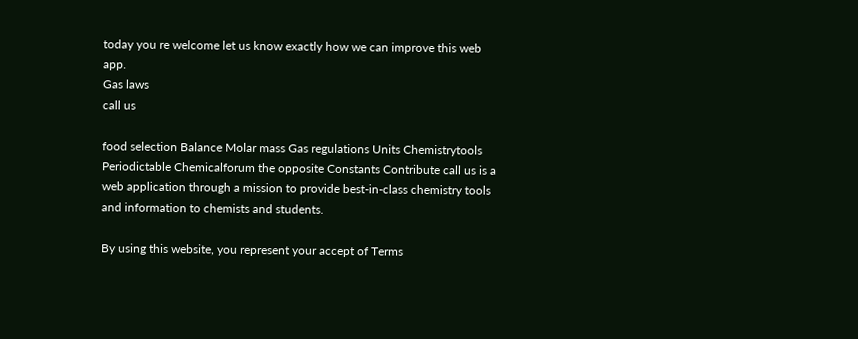today you re welcome let us know exactly how we can improve this web app.
Gas laws
call us

food selection Balance Molar mass Gas regulations Units Chemistrytools Periodictable Chemicalforum the opposite Constants Contribute call us is a web application through a mission to provide best-in-class chemistry tools and information to chemists and students.

By using this website, you represent your accept of Terms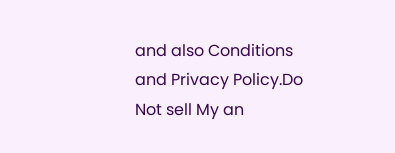and also Conditions and Privacy Policy.Do Not sell My an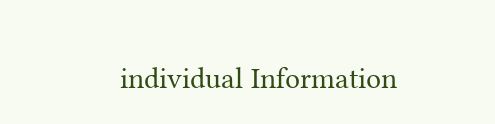individual Information